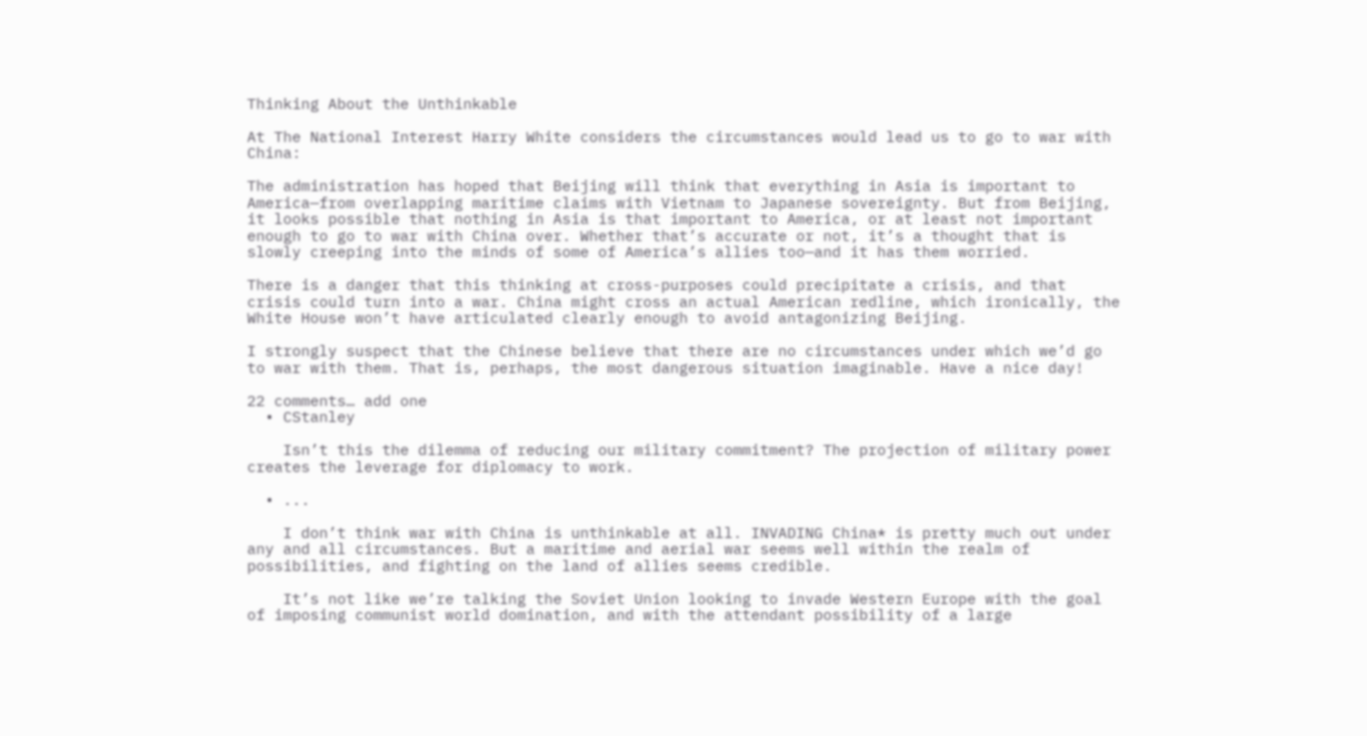Thinking About the Unthinkable

At The National Interest Harry White considers the circumstances would lead us to go to war with China:

The administration has hoped that Beijing will think that everything in Asia is important to America—from overlapping maritime claims with Vietnam to Japanese sovereignty. But from Beijing, it looks possible that nothing in Asia is that important to America, or at least not important enough to go to war with China over. Whether that’s accurate or not, it’s a thought that is slowly creeping into the minds of some of America’s allies too—and it has them worried.

There is a danger that this thinking at cross-purposes could precipitate a crisis, and that crisis could turn into a war. China might cross an actual American redline, which ironically, the White House won’t have articulated clearly enough to avoid antagonizing Beijing.

I strongly suspect that the Chinese believe that there are no circumstances under which we’d go to war with them. That is, perhaps, the most dangerous situation imaginable. Have a nice day!

22 comments… add one
  • CStanley

    Isn’t this the dilemma of reducing our military commitment? The projection of military power creates the leverage for diplomacy to work.

  • ...

    I don’t think war with China is unthinkable at all. INVADING China* is pretty much out under any and all circumstances. But a maritime and aerial war seems well within the realm of possibilities, and fighting on the land of allies seems credible.

    It’s not like we’re talking the Soviet Union looking to invade Western Europe with the goal of imposing communist world domination, and with the attendant possibility of a large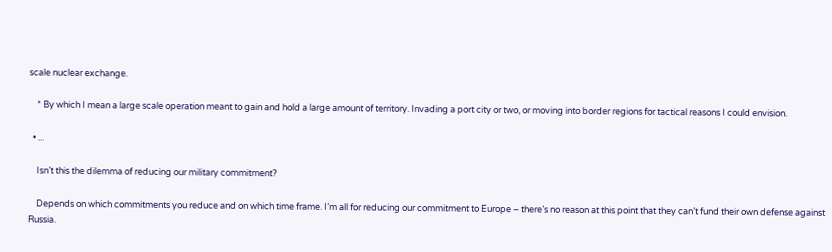scale nuclear exchange.

    * By which I mean a large scale operation meant to gain and hold a large amount of territory. Invading a port city or two, or moving into border regions for tactical reasons I could envision.

  • ...

    Isn’t this the dilemma of reducing our military commitment?

    Depends on which commitments you reduce and on which time frame. I’m all for reducing our commitment to Europe – there’s no reason at this point that they can’t fund their own defense against Russia.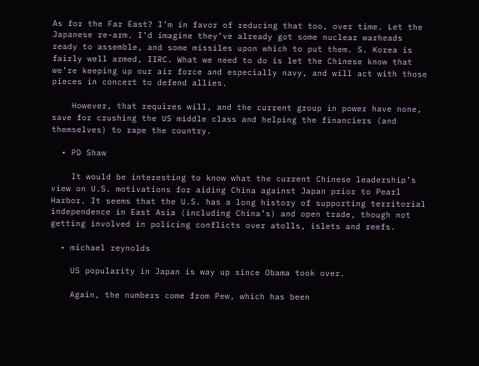As for the Far East? I’m in favor of reducing that too, over time. Let the Japanese re-arm. I’d imagine they’ve already got some nuclear warheads ready to assemble, and some missiles upon which to put them. S. Korea is fairly well armed, IIRC. What we need to do is let the Chinese know that we’re keeping up our air force and especially navy, and will act with those pieces in concert to defend allies.

    However, that requires will, and the current group in power have none, save for crushing the US middle class and helping the financiers (and themselves) to rape the country.

  • PD Shaw

    It would be interesting to know what the current Chinese leadership’s view on U.S. motivations for aiding China against Japan prior to Pearl Harbor. It seems that the U.S. has a long history of supporting territorial independence in East Asia (including China’s) and open trade, though not getting involved in policing conflicts over atolls, islets and reefs.

  • michael reynolds

    US popularity in Japan is way up since Obama took over.

    Again, the numbers come from Pew, which has been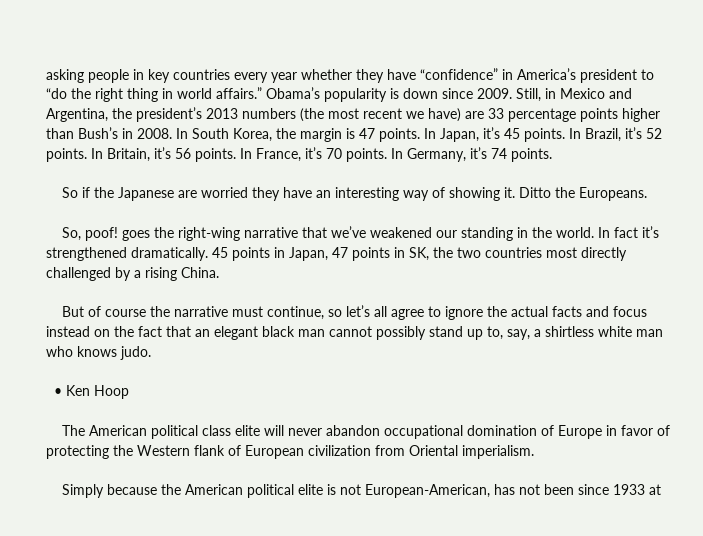asking people in key countries every year whether they have “confidence” in America’s president to “do the right thing in world affairs.” Obama’s popularity is down since 2009. Still, in Mexico and Argentina, the president’s 2013 numbers (the most recent we have) are 33 percentage points higher than Bush’s in 2008. In South Korea, the margin is 47 points. In Japan, it’s 45 points. In Brazil, it’s 52 points. In Britain, it’s 56 points. In France, it’s 70 points. In Germany, it’s 74 points.

    So if the Japanese are worried they have an interesting way of showing it. Ditto the Europeans.

    So, poof! goes the right-wing narrative that we’ve weakened our standing in the world. In fact it’s strengthened dramatically. 45 points in Japan, 47 points in SK, the two countries most directly challenged by a rising China.

    But of course the narrative must continue, so let’s all agree to ignore the actual facts and focus instead on the fact that an elegant black man cannot possibly stand up to, say, a shirtless white man who knows judo.

  • Ken Hoop

    The American political class elite will never abandon occupational domination of Europe in favor of protecting the Western flank of European civilization from Oriental imperialism.

    Simply because the American political elite is not European-American, has not been since 1933 at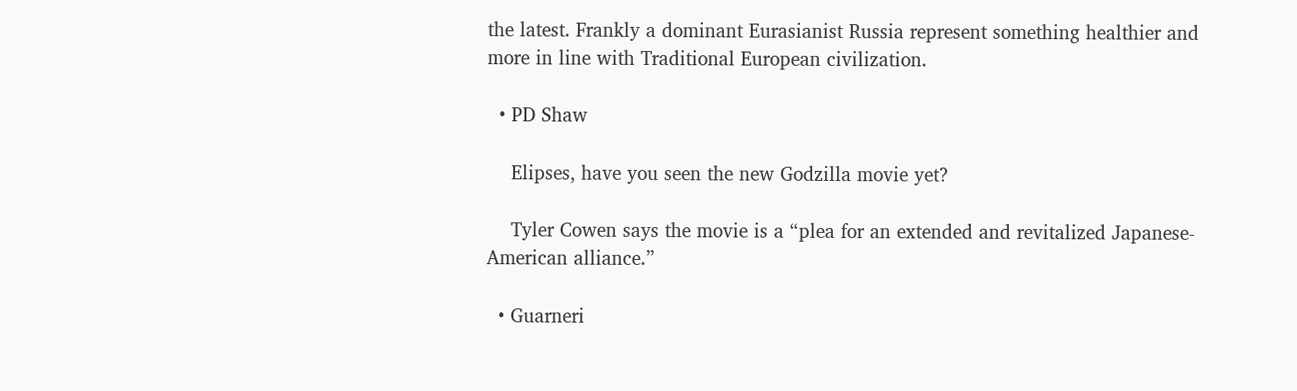the latest. Frankly a dominant Eurasianist Russia represent something healthier and more in line with Traditional European civilization.

  • PD Shaw

    Elipses, have you seen the new Godzilla movie yet?

    Tyler Cowen says the movie is a “plea for an extended and revitalized Japanese-American alliance.”

  • Guarneri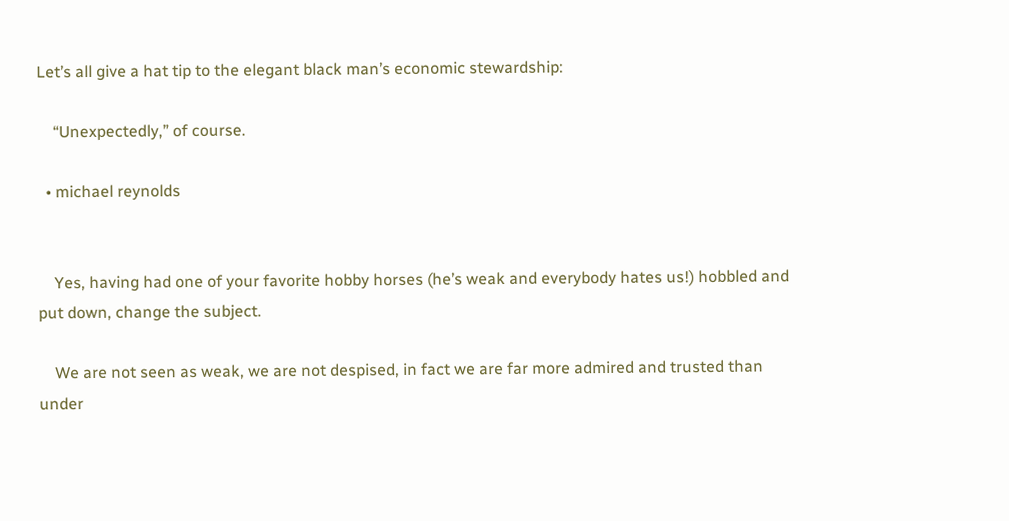Let’s all give a hat tip to the elegant black man’s economic stewardship:

    “Unexpectedly,” of course.

  • michael reynolds


    Yes, having had one of your favorite hobby horses (he’s weak and everybody hates us!) hobbled and put down, change the subject.

    We are not seen as weak, we are not despised, in fact we are far more admired and trusted than under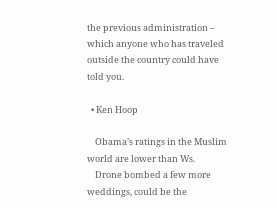the previous administration – which anyone who has traveled outside the country could have told you.

  • Ken Hoop

    Obama’s ratings in the Muslim world are lower than Ws.
    Drone bombed a few more weddings, could be the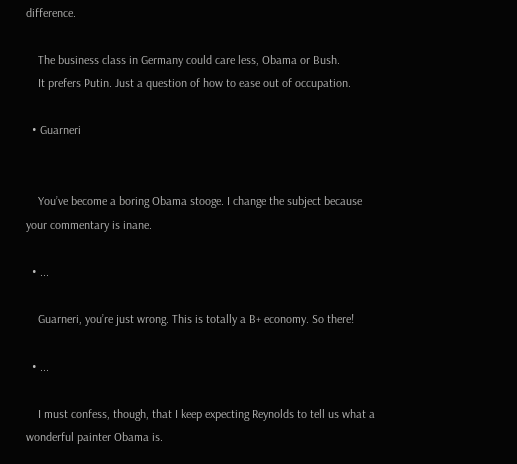difference.

    The business class in Germany could care less, Obama or Bush.
    It prefers Putin. Just a question of how to ease out of occupation.

  • Guarneri


    You’ve become a boring Obama stooge. I change the subject because your commentary is inane.

  • ...

    Guarneri, you’re just wrong. This is totally a B+ economy. So there!

  • ...

    I must confess, though, that I keep expecting Reynolds to tell us what a wonderful painter Obama is.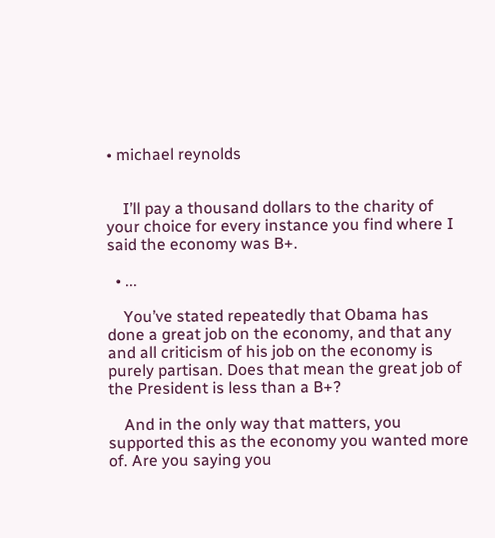• michael reynolds


    I’ll pay a thousand dollars to the charity of your choice for every instance you find where I said the economy was B+.

  • ...

    You’ve stated repeatedly that Obama has done a great job on the economy, and that any and all criticism of his job on the economy is purely partisan. Does that mean the great job of the President is less than a B+?

    And in the only way that matters, you supported this as the economy you wanted more of. Are you saying you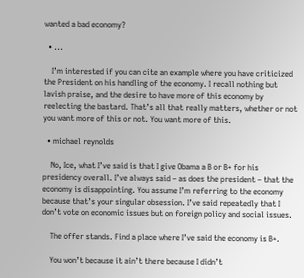wanted a bad economy?

  • ...

    I’m interested if you can cite an example where you have criticized the President on his handling of the economy. I recall nothing but lavish praise, and the desire to have more of this economy by reelecting the bastard. That’s all that really matters, whether or not you want more of this or not. You want more of this.

  • michael reynolds

    No, Ice, what I’ve said is that I give Obama a B or B+ for his presidency overall. I’ve always said – as does the president – that the economy is disappointing. You assume I’m referring to the economy because that’s your singular obsession. I’ve said repeatedly that I don’t vote on economic issues but on foreign policy and social issues.

    The offer stands. Find a place where I’ve said the economy is B+.

    You won’t because it ain’t there because I didn’t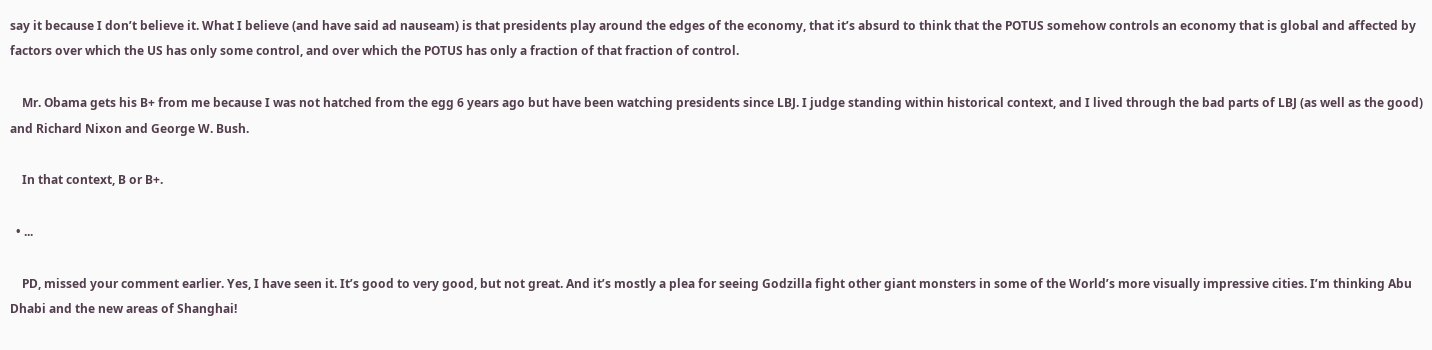say it because I don’t believe it. What I believe (and have said ad nauseam) is that presidents play around the edges of the economy, that it’s absurd to think that the POTUS somehow controls an economy that is global and affected by factors over which the US has only some control, and over which the POTUS has only a fraction of that fraction of control.

    Mr. Obama gets his B+ from me because I was not hatched from the egg 6 years ago but have been watching presidents since LBJ. I judge standing within historical context, and I lived through the bad parts of LBJ (as well as the good) and Richard Nixon and George W. Bush.

    In that context, B or B+.

  • ...

    PD, missed your comment earlier. Yes, I have seen it. It’s good to very good, but not great. And it’s mostly a plea for seeing Godzilla fight other giant monsters in some of the World’s more visually impressive cities. I’m thinking Abu Dhabi and the new areas of Shanghai!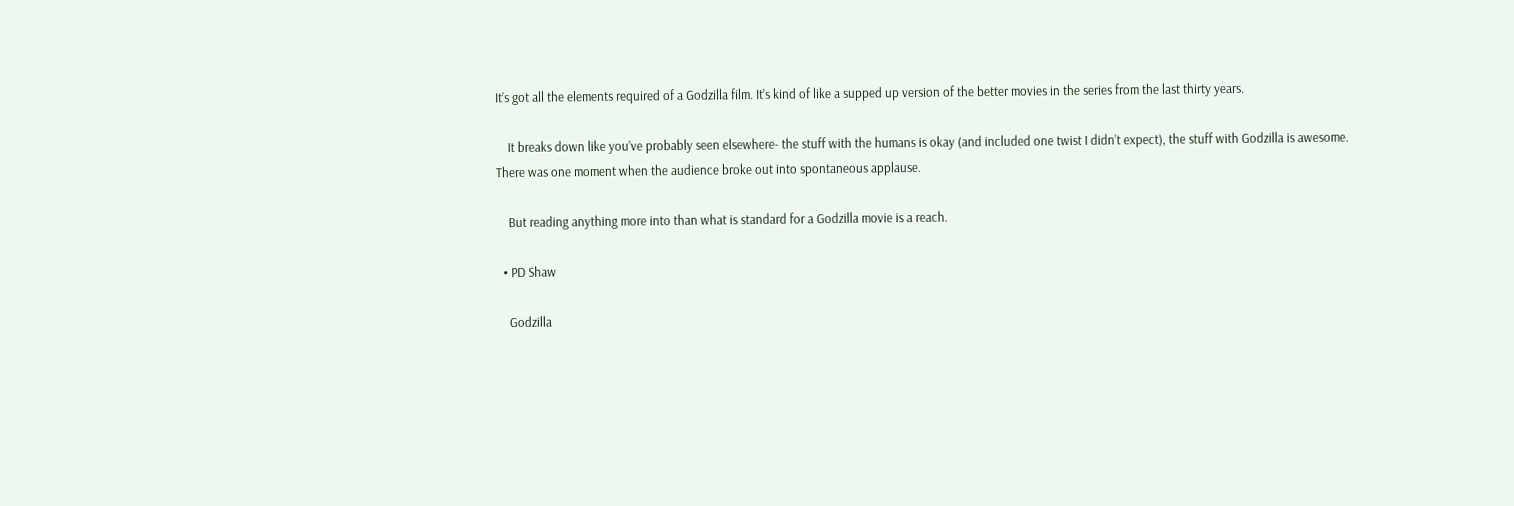It’s got all the elements required of a Godzilla film. It’s kind of like a supped up version of the better movies in the series from the last thirty years.

    It breaks down like you’ve probably seen elsewhere- the stuff with the humans is okay (and included one twist I didn’t expect), the stuff with Godzilla is awesome. There was one moment when the audience broke out into spontaneous applause.

    But reading anything more into than what is standard for a Godzilla movie is a reach.

  • PD Shaw

    Godzilla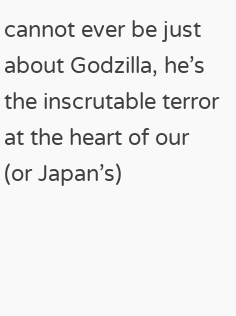cannot ever be just about Godzilla, he’s the inscrutable terror at the heart of our (or Japan’s)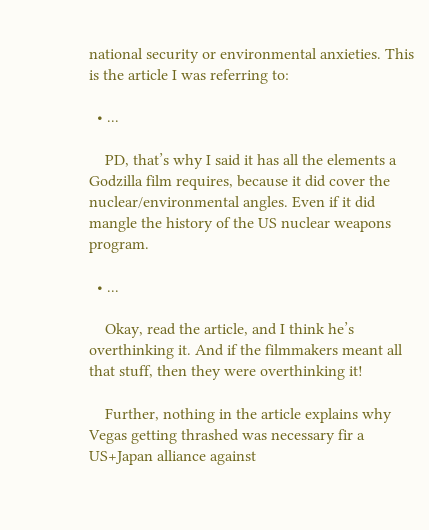national security or environmental anxieties. This is the article I was referring to:

  • ...

    PD, that’s why I said it has all the elements a Godzilla film requires, because it did cover the nuclear/environmental angles. Even if it did mangle the history of the US nuclear weapons program.

  • ...

    Okay, read the article, and I think he’s overthinking it. And if the filmmakers meant all that stuff, then they were overthinking it!

    Further, nothing in the article explains why Vegas getting thrashed was necessary fir a US+Japan alliance against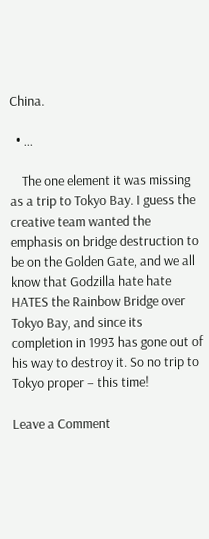China.

  • ...

    The one element it was missing as a trip to Tokyo Bay. I guess the creative team wanted the emphasis on bridge destruction to be on the Golden Gate, and we all know that Godzilla hate hate HATES the Rainbow Bridge over Tokyo Bay, and since its completion in 1993 has gone out of his way to destroy it. So no trip to Tokyo proper – this time!

Leave a Comment